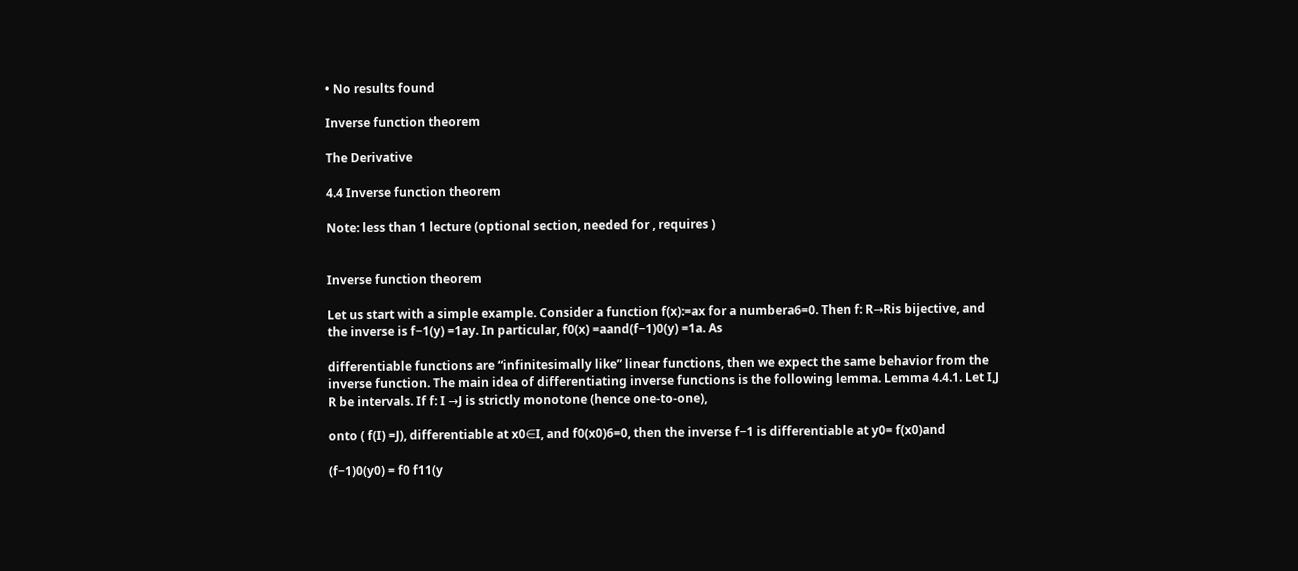• No results found

Inverse function theorem

The Derivative

4.4 Inverse function theorem

Note: less than 1 lecture (optional section, needed for , requires )


Inverse function theorem

Let us start with a simple example. Consider a function f(x):=ax for a numbera6=0. Then f: R→Ris bijective, and the inverse is f−1(y) =1ay. In particular, f0(x) =aand(f−1)0(y) =1a. As

differentiable functions are “infinitesimally like” linear functions, then we expect the same behavior from the inverse function. The main idea of differentiating inverse functions is the following lemma. Lemma 4.4.1. Let I,J R be intervals. If f: I →J is strictly monotone (hence one-to-one),

onto ( f(I) =J), differentiable at x0∈I, and f0(x0)6=0, then the inverse f−1 is differentiable at y0= f(x0)and

(f−1)0(y0) = f0 f11(y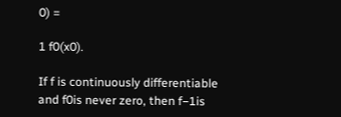0) =

1 f0(x0).

If f is continuously differentiable and f0is never zero, then f−1is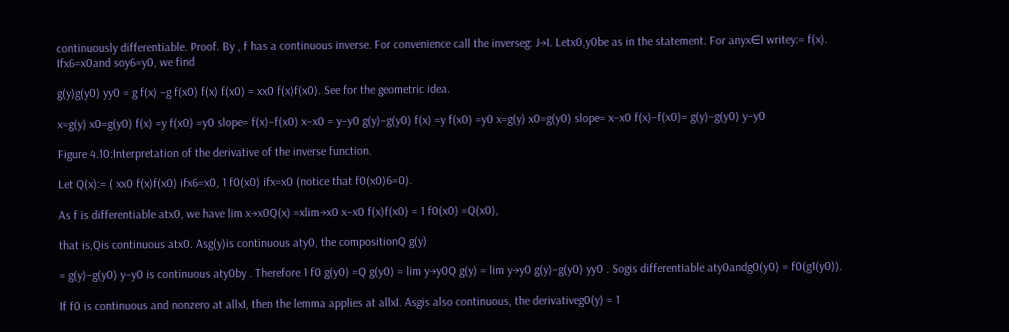continuously differentiable. Proof. By , f has a continuous inverse. For convenience call the inverseg: J→I. Letx0,y0be as in the statement. For anyx∈I writey:= f(x). Ifx6=x0and soy6=y0, we find

g(y)g(y0) yy0 = g f(x) −g f(x0) f(x) f(x0) = xx0 f(x)f(x0). See for the geometric idea.

x=g(y) x0=g(y0) f(x) =y f(x0) =y0 slope= f(x)−f(x0) x−x0 = y−y0 g(y)−g(y0) f(x) =y f(x0) =y0 x=g(y) x0=g(y0) slope= x−x0 f(x)−f(x0)= g(y)−g(y0) y−y0

Figure 4.10:Interpretation of the derivative of the inverse function.

Let Q(x):= ( xx0 f(x)f(x0) ifx6=x0, 1 f0(x0) ifx=x0 (notice that f0(x0)6=0).

As f is differentiable atx0, we have lim x→x0Q(x) =xlim→x0 x−x0 f(x)f(x0) = 1 f0(x0) =Q(x0),

that is,Qis continuous atx0. Asg(y)is continuous aty0, the compositionQ g(y)

= g(y)−g(y0) y−y0 is continuous aty0by . Therefore 1 f0 g(y0) =Q g(y0) = lim y→y0Q g(y) = lim y→y0 g(y)−g(y0) yy0 . Sogis differentiable aty0andg0(y0) = f0(g1(y0)).

If f0 is continuous and nonzero at allxI, then the lemma applies at allxI. Asgis also continuous, the derivativeg0(y) = 1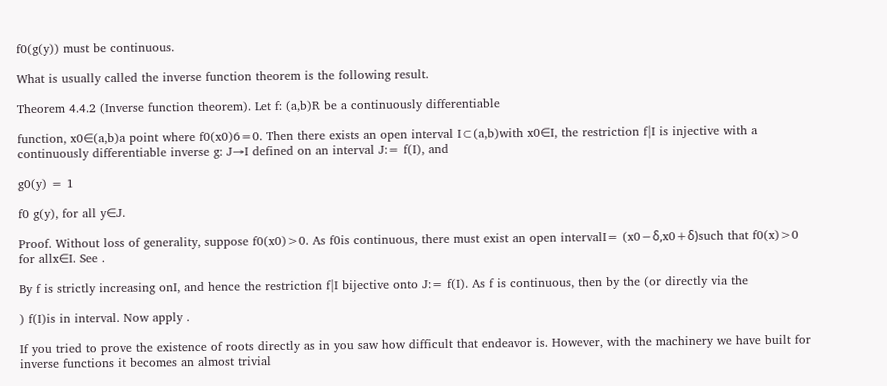f0(g(y)) must be continuous.

What is usually called the inverse function theorem is the following result.

Theorem 4.4.2 (Inverse function theorem). Let f: (a,b)R be a continuously differentiable

function, x0∈(a,b)a point where f0(x0)6=0. Then there exists an open interval I⊂(a,b)with x0∈I, the restriction f|I is injective with a continuously differentiable inverse g: J→I defined on an interval J:= f(I), and

g0(y) = 1

f0 g(y), for all y∈J.

Proof. Without loss of generality, suppose f0(x0)>0. As f0is continuous, there must exist an open intervalI= (x0−δ,x0+δ)such that f0(x)>0 for allx∈I. See .

By f is strictly increasing onI, and hence the restriction f|I bijective onto J:= f(I). As f is continuous, then by the (or directly via the

) f(I)is in interval. Now apply .

If you tried to prove the existence of roots directly as in you saw how difficult that endeavor is. However, with the machinery we have built for inverse functions it becomes an almost trivial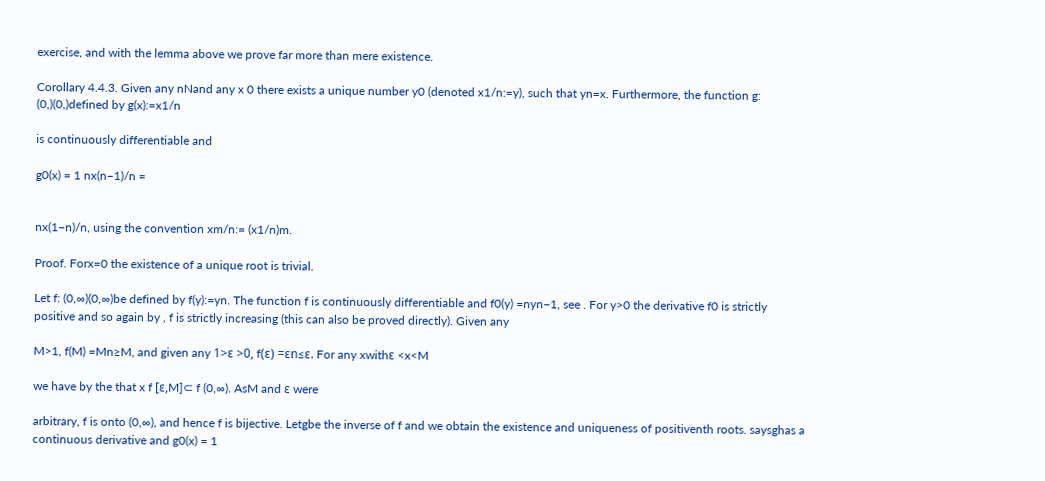exercise, and with the lemma above we prove far more than mere existence.

Corollary 4.4.3. Given any nNand any x 0 there exists a unique number y0 (denoted x1/n:=y), such that yn=x. Furthermore, the function g: (0,)(0,)defined by g(x):=x1/n

is continuously differentiable and

g0(x) = 1 nx(n−1)/n =


nx(1−n)/n, using the convention xm/n:= (x1/n)m.

Proof. Forx=0 the existence of a unique root is trivial.

Let f: (0,∞)(0,∞)be defined by f(y):=yn. The function f is continuously differentiable and f0(y) =nyn−1, see . For y>0 the derivative f0 is strictly positive and so again by , f is strictly increasing (this can also be proved directly). Given any

M>1, f(M) =Mn≥M, and given any 1>ε >0, f(ε) =εn≤ε. For any xwithε <x<M

we have by the that x f [ε,M]⊂ f (0,∞). AsM and ε were

arbitrary, f is onto (0,∞), and hence f is bijective. Letgbe the inverse of f and we obtain the existence and uniqueness of positiventh roots. saysghas a continuous derivative and g0(x) = 1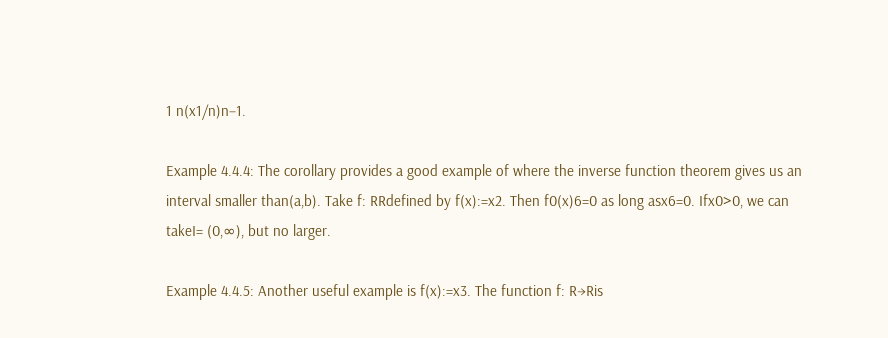1 n(x1/n)n−1.

Example 4.4.4: The corollary provides a good example of where the inverse function theorem gives us an interval smaller than(a,b). Take f: RRdefined by f(x):=x2. Then f0(x)6=0 as long asx6=0. Ifx0>0, we can takeI= (0,∞), but no larger.

Example 4.4.5: Another useful example is f(x):=x3. The function f: R→Ris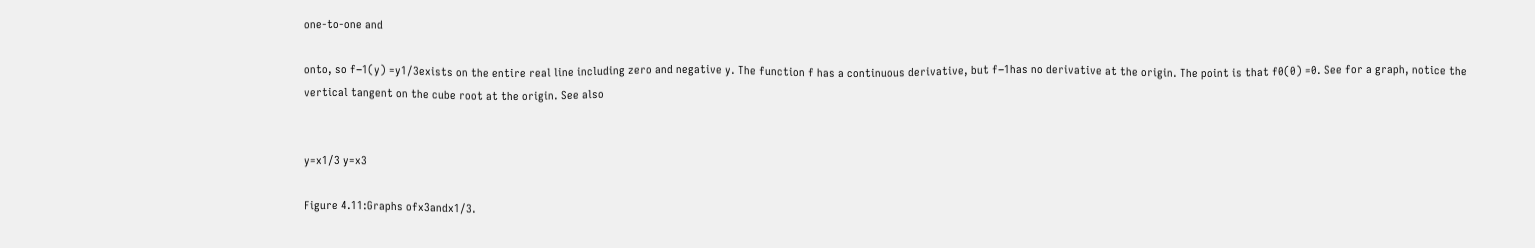one-to-one and

onto, so f−1(y) =y1/3exists on the entire real line including zero and negative y. The function f has a continuous derivative, but f−1has no derivative at the origin. The point is that f0(0) =0. See for a graph, notice the vertical tangent on the cube root at the origin. See also


y=x1/3 y=x3

Figure 4.11:Graphs ofx3andx1/3.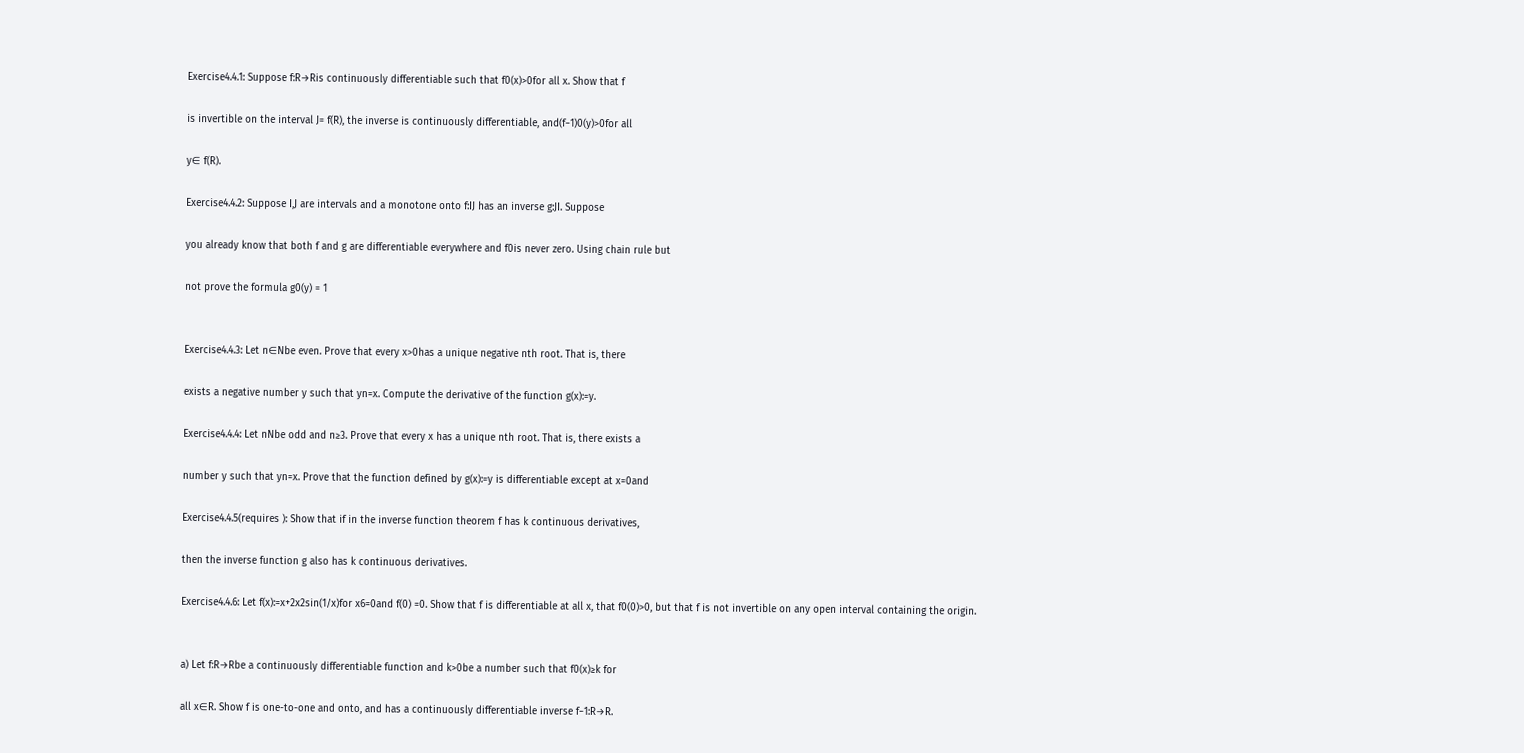Exercise4.4.1: Suppose f:R→Ris continuously differentiable such that f0(x)>0for all x. Show that f

is invertible on the interval J= f(R), the inverse is continuously differentiable, and(f−1)0(y)>0for all

y∈ f(R).

Exercise4.4.2: Suppose I,J are intervals and a monotone onto f:IJ has an inverse g:JI. Suppose

you already know that both f and g are differentiable everywhere and f0is never zero. Using chain rule but

not prove the formula g0(y) = 1


Exercise4.4.3: Let n∈Nbe even. Prove that every x>0has a unique negative nth root. That is, there

exists a negative number y such that yn=x. Compute the derivative of the function g(x):=y.

Exercise4.4.4: Let nNbe odd and n≥3. Prove that every x has a unique nth root. That is, there exists a

number y such that yn=x. Prove that the function defined by g(x):=y is differentiable except at x=0and

Exercise4.4.5(requires ): Show that if in the inverse function theorem f has k continuous derivatives,

then the inverse function g also has k continuous derivatives.

Exercise4.4.6: Let f(x):=x+2x2sin(1/x)for x6=0and f(0) =0. Show that f is differentiable at all x, that f0(0)>0, but that f is not invertible on any open interval containing the origin.


a) Let f:R→Rbe a continuously differentiable function and k>0be a number such that f0(x)≥k for

all x∈R. Show f is one-to-one and onto, and has a continuously differentiable inverse f−1:R→R.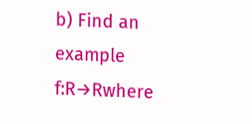b) Find an example f:R→Rwhere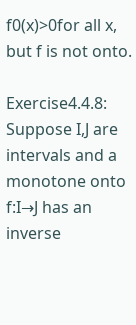f0(x)>0for all x, but f is not onto.

Exercise4.4.8: Suppose I,J are intervals and a monotone onto f:I→J has an inverse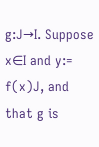g:J→I. Suppose x∈I and y:= f(x)J, and that g is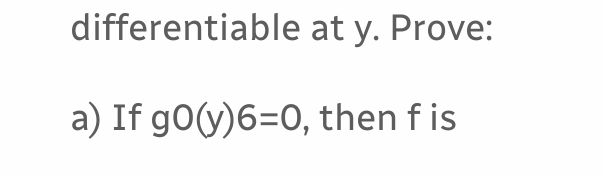differentiable at y. Prove:

a) If g0(y)6=0, then f is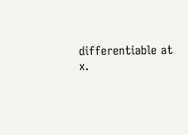differentiable at x.